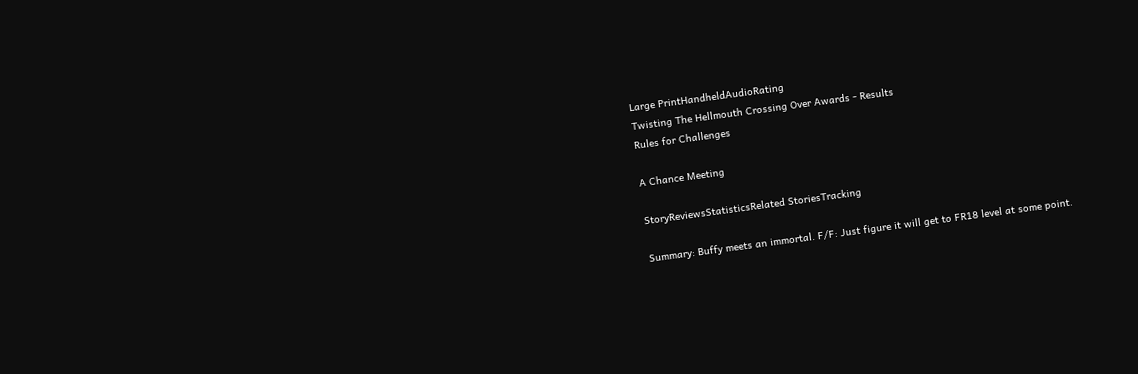Large PrintHandheldAudioRating
Twisting The Hellmouth Crossing Over Awards - Results
Rules for Challenges

A Chance Meeting

StoryReviewsStatisticsRelated StoriesTracking

Summary: Buffy meets an immortal. F/F: Just figure it will get to FR18 level at some point.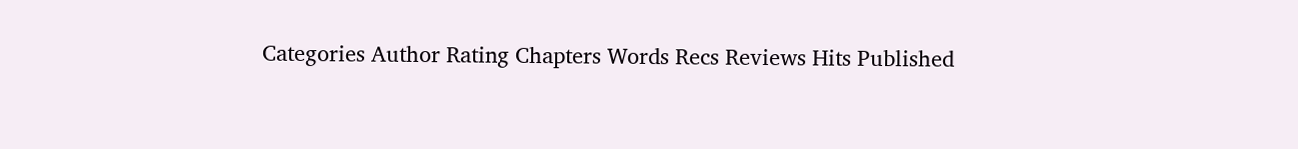Categories Author Rating Chapters Words Recs Reviews Hits Published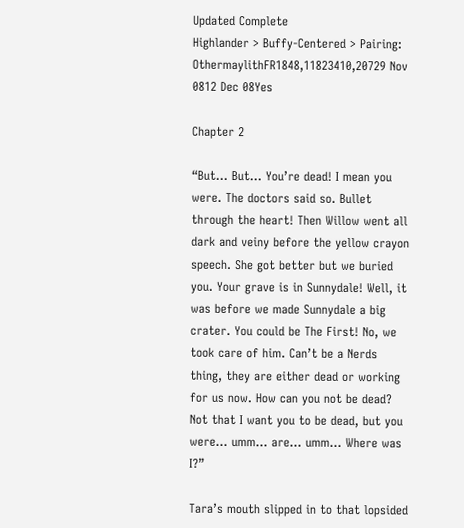Updated Complete
Highlander > Buffy-Centered > Pairing: OthermaylithFR1848,11823410,20729 Nov 0812 Dec 08Yes

Chapter 2

“But… But… You’re dead! I mean you were. The doctors said so. Bullet through the heart! Then Willow went all dark and veiny before the yellow crayon speech. She got better but we buried you. Your grave is in Sunnydale! Well, it was before we made Sunnydale a big crater. You could be The First! No, we took care of him. Can’t be a Nerds thing, they are either dead or working for us now. How can you not be dead? Not that I want you to be dead, but you were… umm… are… umm… Where was I?”

Tara’s mouth slipped in to that lopsided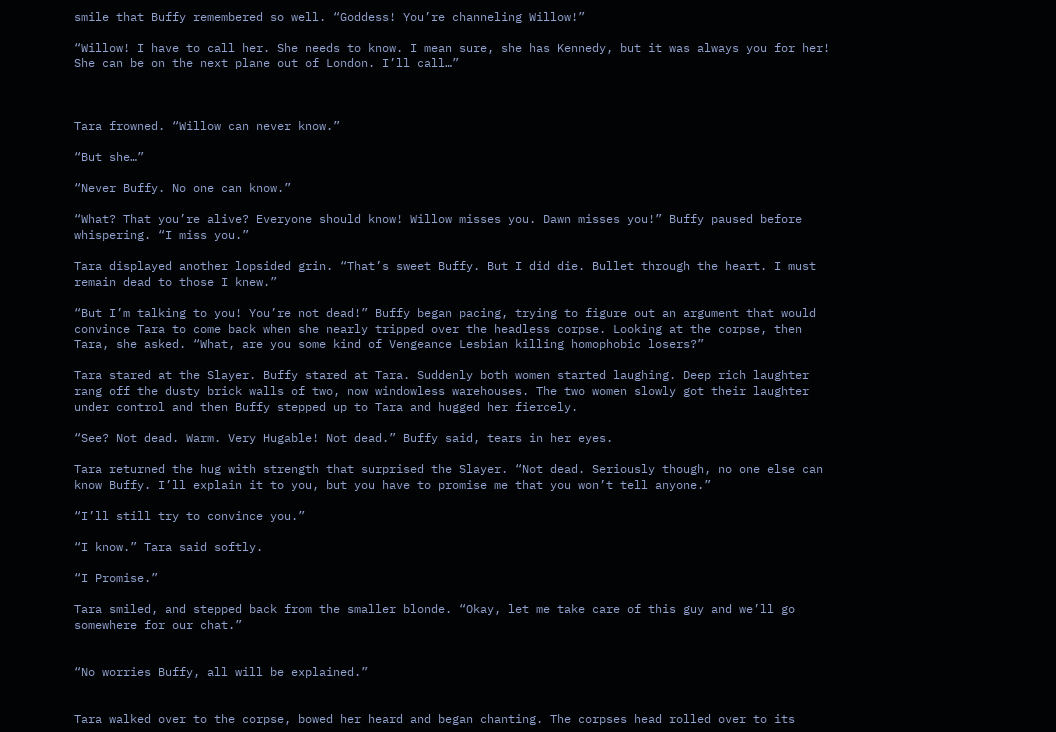smile that Buffy remembered so well. “Goddess! You’re channeling Willow!”

“Willow! I have to call her. She needs to know. I mean sure, she has Kennedy, but it was always you for her! She can be on the next plane out of London. I’ll call…”



Tara frowned. “Willow can never know.”

“But she…”

“Never Buffy. No one can know.”

“What? That you’re alive? Everyone should know! Willow misses you. Dawn misses you!” Buffy paused before whispering. “I miss you.”

Tara displayed another lopsided grin. “That’s sweet Buffy. But I did die. Bullet through the heart. I must remain dead to those I knew.”

“But I’m talking to you! You’re not dead!” Buffy began pacing, trying to figure out an argument that would convince Tara to come back when she nearly tripped over the headless corpse. Looking at the corpse, then Tara, she asked. “What, are you some kind of Vengeance Lesbian killing homophobic losers?”

Tara stared at the Slayer. Buffy stared at Tara. Suddenly both women started laughing. Deep rich laughter rang off the dusty brick walls of two, now windowless warehouses. The two women slowly got their laughter under control and then Buffy stepped up to Tara and hugged her fiercely.

“See? Not dead. Warm. Very Hugable! Not dead.” Buffy said, tears in her eyes.

Tara returned the hug with strength that surprised the Slayer. “Not dead. Seriously though, no one else can know Buffy. I’ll explain it to you, but you have to promise me that you won’t tell anyone.”

“I’ll still try to convince you.”

“I know.” Tara said softly.

“I Promise.”

Tara smiled, and stepped back from the smaller blonde. “Okay, let me take care of this guy and we’ll go somewhere for our chat.”


“No worries Buffy, all will be explained.”


Tara walked over to the corpse, bowed her heard and began chanting. The corpses head rolled over to its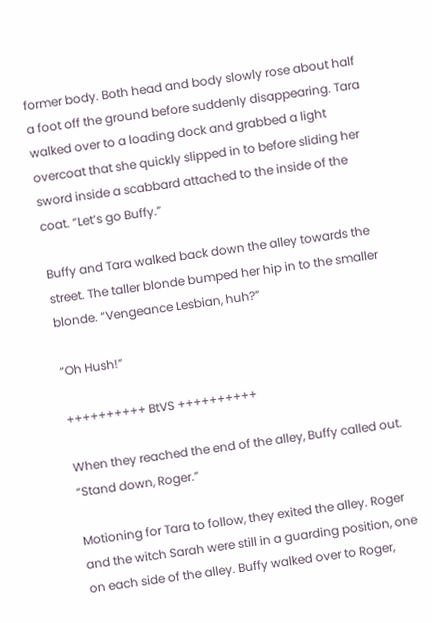former body. Both head and body slowly rose about half a foot off the ground before suddenly disappearing. Tara walked over to a loading dock and grabbed a light overcoat that she quickly slipped in to before sliding her sword inside a scabbard attached to the inside of the coat. “Let’s go Buffy.”

Buffy and Tara walked back down the alley towards the street. The taller blonde bumped her hip in to the smaller blonde. “Vengeance Lesbian, huh?”

“Oh Hush!”

++++++++++ BtVS ++++++++++

When they reached the end of the alley, Buffy called out. “Stand down, Roger.”

Motioning for Tara to follow, they exited the alley. Roger and the witch Sarah were still in a guarding position, one on each side of the alley. Buffy walked over to Roger,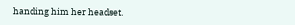handing him her headset.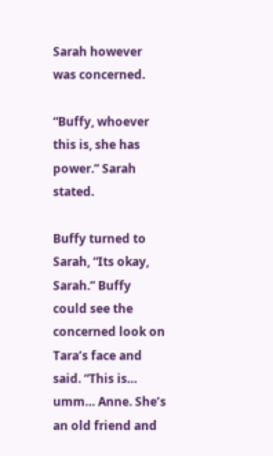Sarah however was concerned.

“Buffy, whoever this is, she has power.” Sarah stated.

Buffy turned to Sarah, “Its okay, Sarah.” Buffy could see the concerned look on Tara’s face and said. “This is… umm… Anne. She’s an old friend and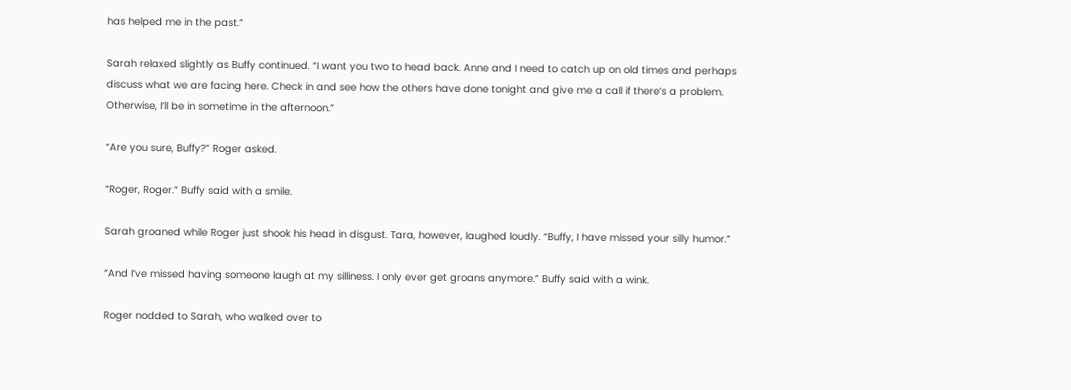has helped me in the past.”

Sarah relaxed slightly as Buffy continued. “I want you two to head back. Anne and I need to catch up on old times and perhaps discuss what we are facing here. Check in and see how the others have done tonight and give me a call if there’s a problem. Otherwise, I’ll be in sometime in the afternoon.”

“Are you sure, Buffy?” Roger asked.

“Roger, Roger.” Buffy said with a smile.

Sarah groaned while Roger just shook his head in disgust. Tara, however, laughed loudly. “Buffy, I have missed your silly humor.”

“And I’ve missed having someone laugh at my silliness. I only ever get groans anymore.” Buffy said with a wink.

Roger nodded to Sarah, who walked over to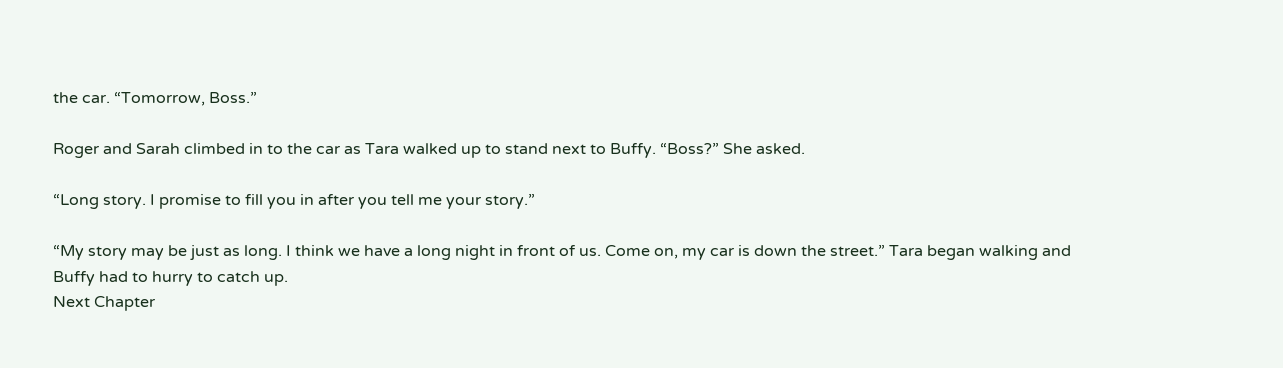the car. “Tomorrow, Boss.”

Roger and Sarah climbed in to the car as Tara walked up to stand next to Buffy. “Boss?” She asked.

“Long story. I promise to fill you in after you tell me your story.”

“My story may be just as long. I think we have a long night in front of us. Come on, my car is down the street.” Tara began walking and Buffy had to hurry to catch up.
Next Chapter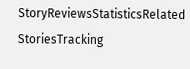StoryReviewsStatisticsRelated StoriesTracking